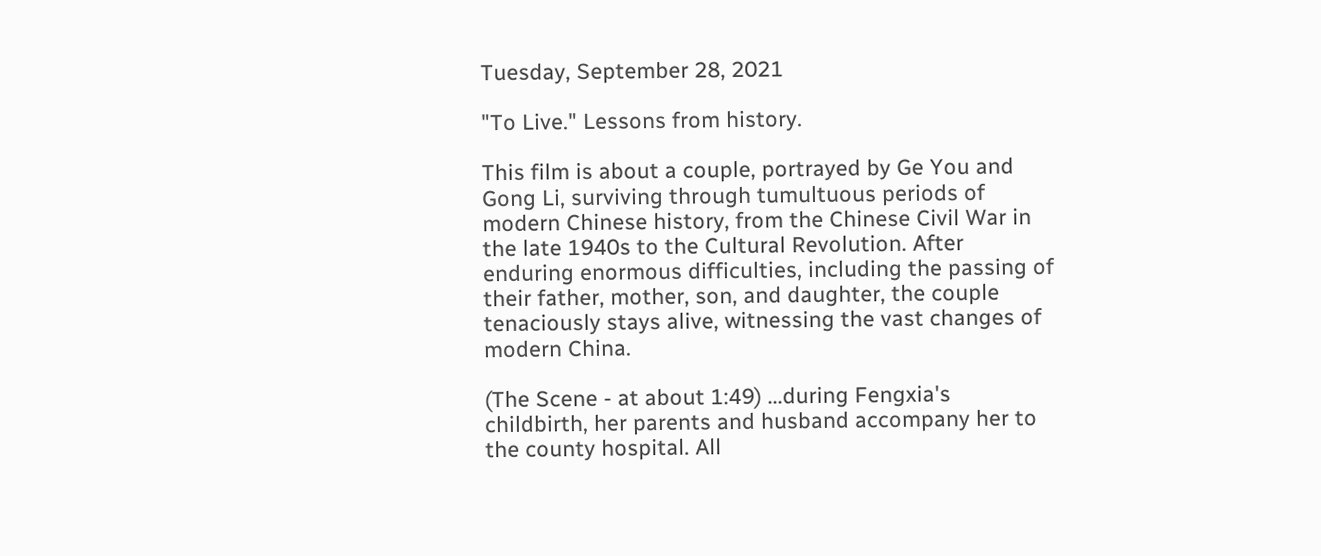Tuesday, September 28, 2021

"To Live." Lessons from history.

This film is about a couple, portrayed by Ge You and Gong Li, surviving through tumultuous periods of modern Chinese history, from the Chinese Civil War in the late 1940s to the Cultural Revolution. After enduring enormous difficulties, including the passing of their father, mother, son, and daughter, the couple tenaciously stays alive, witnessing the vast changes of modern China.

(The Scene - at about 1:49) ...during Fengxia's childbirth, her parents and husband accompany her to the county hospital. All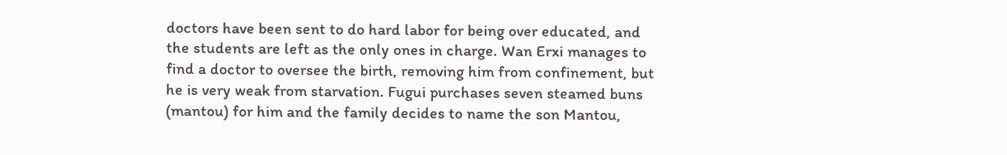doctors have been sent to do hard labor for being over educated, and the students are left as the only ones in charge. Wan Erxi manages to find a doctor to oversee the birth, removing him from confinement, but he is very weak from starvation. Fugui purchases seven steamed buns (mantou) for him and the family decides to name the son Mantou,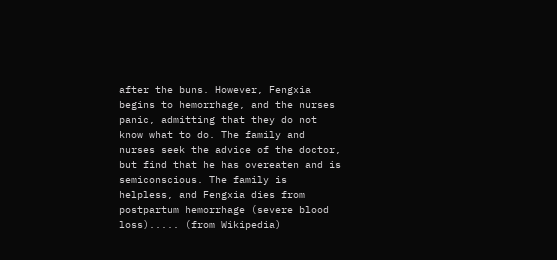after the buns. However, Fengxia begins to hemorrhage, and the nurses panic, admitting that they do not know what to do. The family and nurses seek the advice of the doctor, but find that he has overeaten and is semiconscious. The family is helpless, and Fengxia dies from postpartum hemorrhage (severe blood loss)..... (from Wikipedia)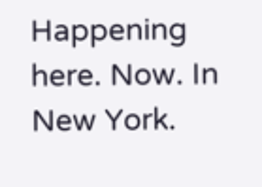Happening here. Now. In New York.